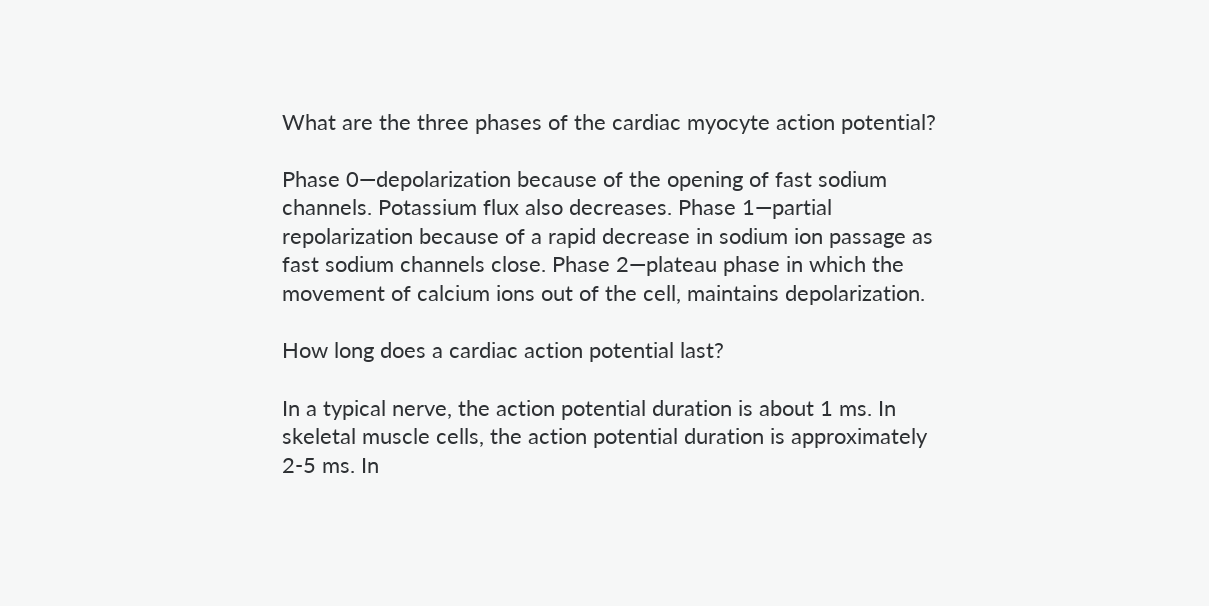What are the three phases of the cardiac myocyte action potential?

Phase 0—depolarization because of the opening of fast sodium channels. Potassium flux also decreases. Phase 1—partial repolarization because of a rapid decrease in sodium ion passage as fast sodium channels close. Phase 2—plateau phase in which the movement of calcium ions out of the cell, maintains depolarization.

How long does a cardiac action potential last?

In a typical nerve, the action potential duration is about 1 ms. In skeletal muscle cells, the action potential duration is approximately 2-5 ms. In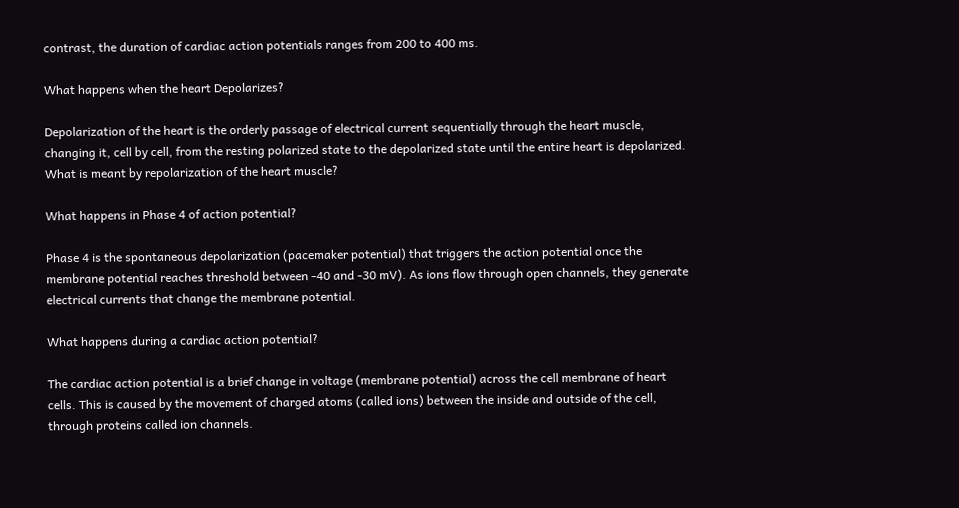contrast, the duration of cardiac action potentials ranges from 200 to 400 ms.

What happens when the heart Depolarizes?

Depolarization of the heart is the orderly passage of electrical current sequentially through the heart muscle, changing it, cell by cell, from the resting polarized state to the depolarized state until the entire heart is depolarized. What is meant by repolarization of the heart muscle?

What happens in Phase 4 of action potential?

Phase 4 is the spontaneous depolarization (pacemaker potential) that triggers the action potential once the membrane potential reaches threshold between -40 and -30 mV). As ions flow through open channels, they generate electrical currents that change the membrane potential.

What happens during a cardiac action potential?

The cardiac action potential is a brief change in voltage (membrane potential) across the cell membrane of heart cells. This is caused by the movement of charged atoms (called ions) between the inside and outside of the cell, through proteins called ion channels.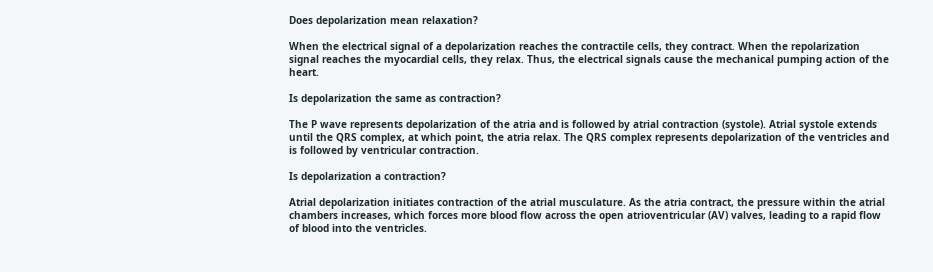Does depolarization mean relaxation?

When the electrical signal of a depolarization reaches the contractile cells, they contract. When the repolarization signal reaches the myocardial cells, they relax. Thus, the electrical signals cause the mechanical pumping action of the heart.

Is depolarization the same as contraction?

The P wave represents depolarization of the atria and is followed by atrial contraction (systole). Atrial systole extends until the QRS complex, at which point, the atria relax. The QRS complex represents depolarization of the ventricles and is followed by ventricular contraction.

Is depolarization a contraction?

Atrial depolarization initiates contraction of the atrial musculature. As the atria contract, the pressure within the atrial chambers increases, which forces more blood flow across the open atrioventricular (AV) valves, leading to a rapid flow of blood into the ventricles.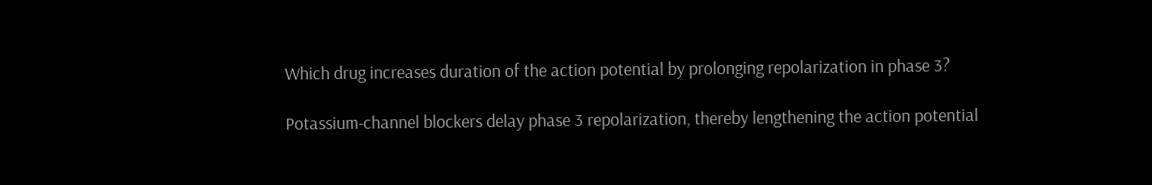Which drug increases duration of the action potential by prolonging repolarization in phase 3?

Potassium-channel blockers delay phase 3 repolarization, thereby lengthening the action potential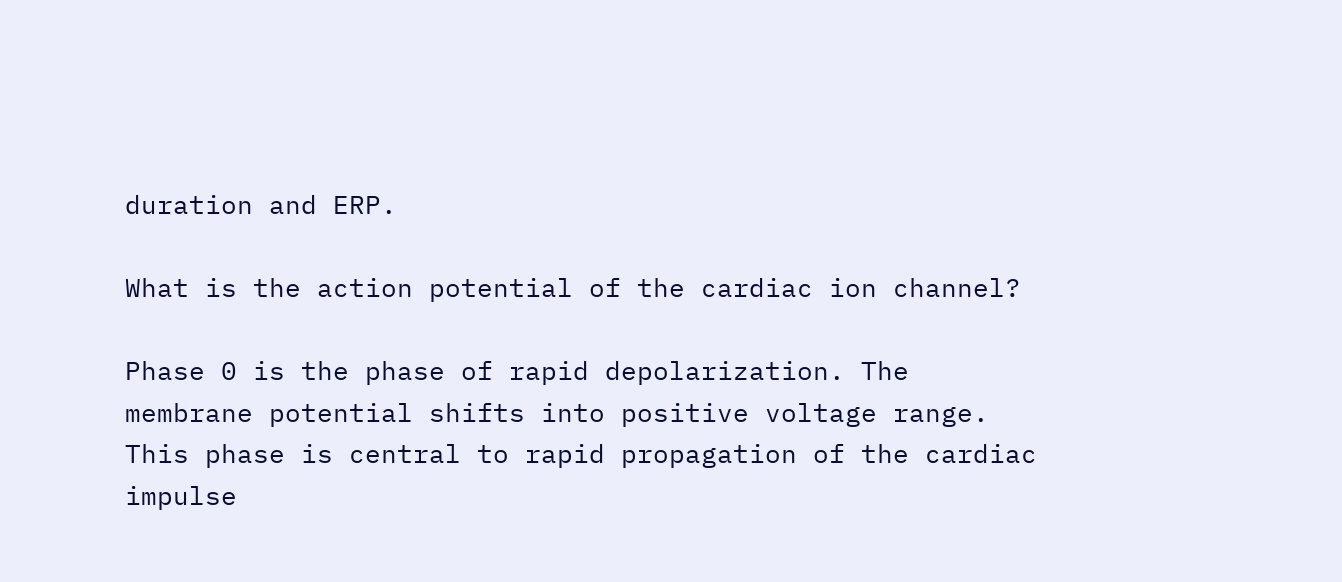duration and ERP.

What is the action potential of the cardiac ion channel?

Phase 0 is the phase of rapid depolarization. The membrane potential shifts into positive voltage range. This phase is central to rapid propagation of the cardiac impulse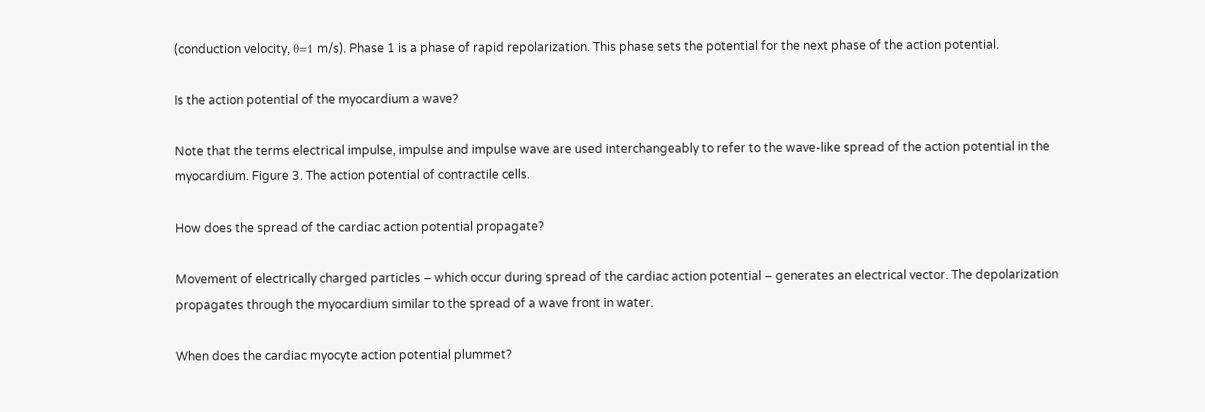(conduction velocity, θ=1 m/s). Phase 1 is a phase of rapid repolarization. This phase sets the potential for the next phase of the action potential.

Is the action potential of the myocardium a wave?

Note that the terms electrical impulse, impulse and impulse wave are used interchangeably to refer to the wave-like spread of the action potential in the myocardium. Figure 3. The action potential of contractile cells.

How does the spread of the cardiac action potential propagate?

Movement of electrically charged particles – which occur during spread of the cardiac action potential – generates an electrical vector. The depolarization propagates through the myocardium similar to the spread of a wave front in water.

When does the cardiac myocyte action potential plummet?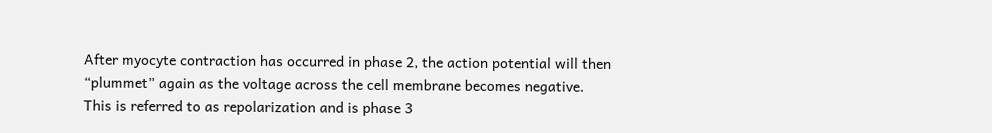After myocyte contraction has occurred in phase 2, the action potential will then “plummet” again as the voltage across the cell membrane becomes negative. This is referred to as repolarization and is phase 3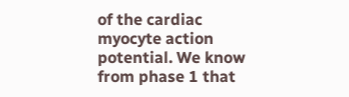of the cardiac myocyte action potential. We know from phase 1 that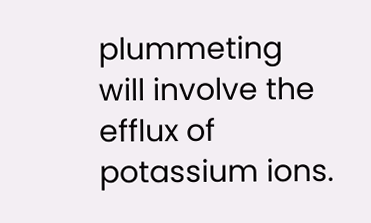plummeting will involve the efflux of potassium ions.